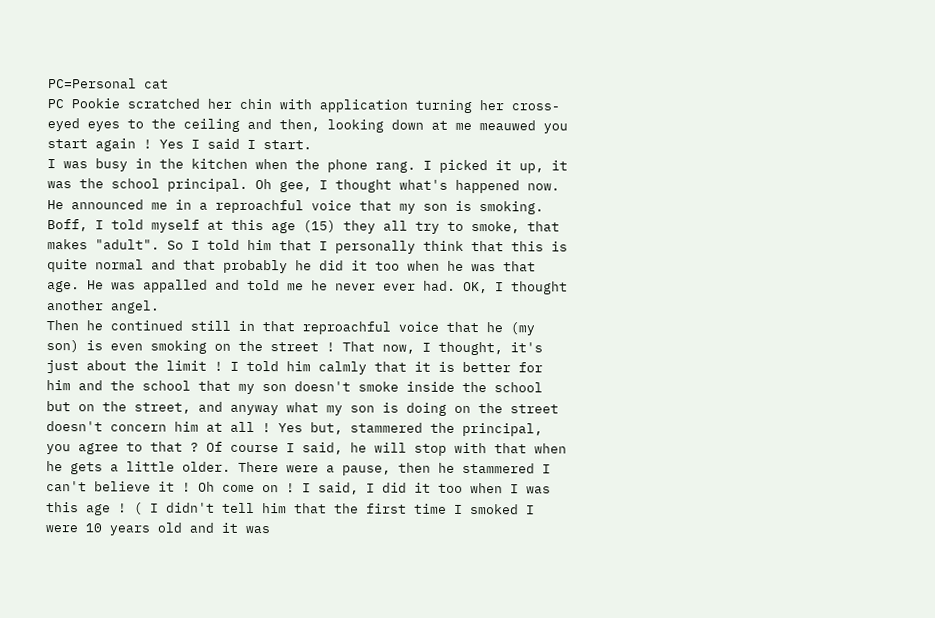PC=Personal cat
PC Pookie scratched her chin with application turning her cross-eyed eyes to the ceiling and then, looking down at me meauwed you start again ! Yes I said I start.
I was busy in the kitchen when the phone rang. I picked it up, it was the school principal. Oh gee, I thought what's happened now. He announced me in a reproachful voice that my son is smoking. Boff, I told myself at this age (15) they all try to smoke, that makes "adult". So I told him that I personally think that this is quite normal and that probably he did it too when he was that age. He was appalled and told me he never ever had. OK, I thought another angel.
Then he continued still in that reproachful voice that he (my son) is even smoking on the street ! That now, I thought, it's just about the limit ! I told him calmly that it is better for him and the school that my son doesn't smoke inside the school but on the street, and anyway what my son is doing on the street doesn't concern him at all ! Yes but, stammered the principal, you agree to that ? Of course I said, he will stop with that when he gets a little older. There were a pause, then he stammered I can't believe it ! Oh come on ! I said, I did it too when I was this age ! ( I didn't tell him that the first time I smoked I were 10 years old and it was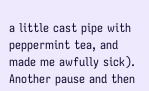a little cast pipe with peppermint tea, and made me awfully sick). Another pause and then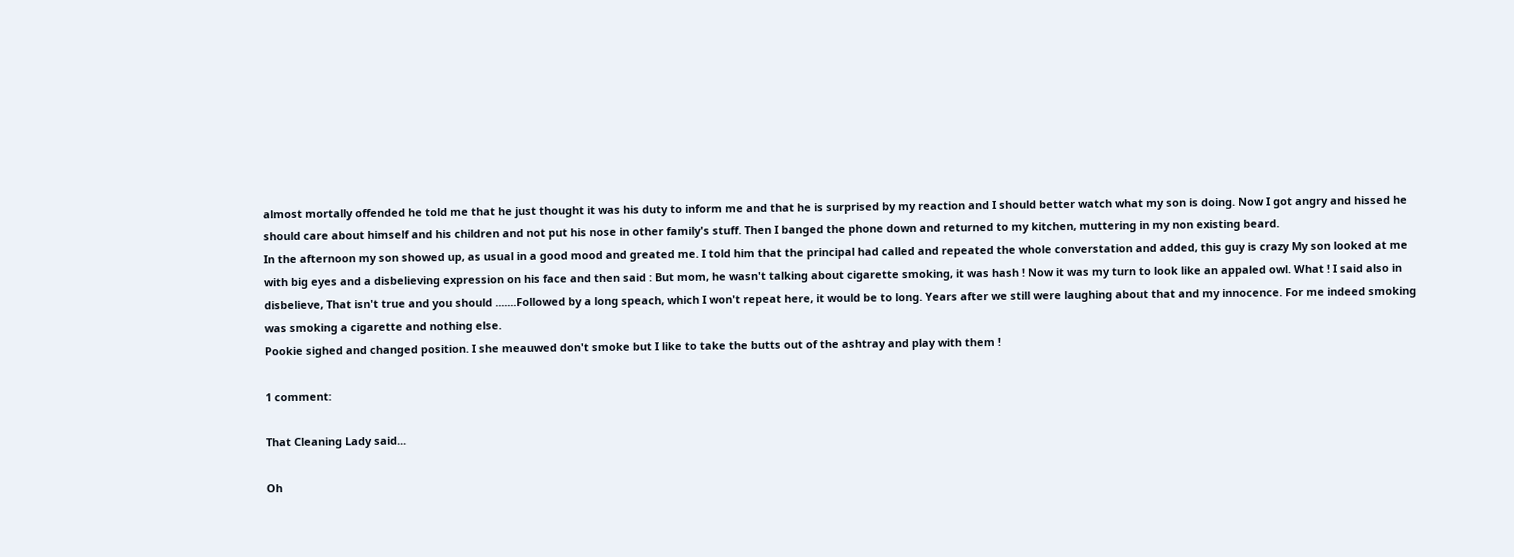almost mortally offended he told me that he just thought it was his duty to inform me and that he is surprised by my reaction and I should better watch what my son is doing. Now I got angry and hissed he should care about himself and his children and not put his nose in other family's stuff. Then I banged the phone down and returned to my kitchen, muttering in my non existing beard.
In the afternoon my son showed up, as usual in a good mood and greated me. I told him that the principal had called and repeated the whole converstation and added, this guy is crazy My son looked at me with big eyes and a disbelieving expression on his face and then said : But mom, he wasn't talking about cigarette smoking, it was hash ! Now it was my turn to look like an appaled owl. What ! I said also in disbelieve, That isn't true and you should .......Followed by a long speach, which I won't repeat here, it would be to long. Years after we still were laughing about that and my innocence. For me indeed smoking was smoking a cigarette and nothing else.
Pookie sighed and changed position. I she meauwed don't smoke but I like to take the butts out of the ashtray and play with them !

1 comment:

That Cleaning Lady said...

Oh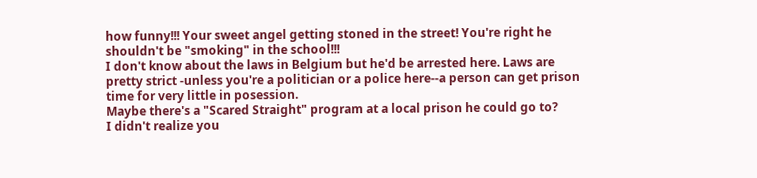how funny!!! Your sweet angel getting stoned in the street! You're right he shouldn't be "smoking" in the school!!!
I don't know about the laws in Belgium but he'd be arrested here. Laws are pretty strict -unless you're a politician or a police here--a person can get prison time for very little in posession.
Maybe there's a "Scared Straight" program at a local prison he could go to?
I didn't realize you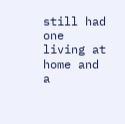still had one living at home and a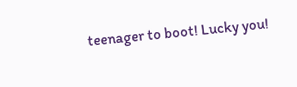teenager to boot! Lucky you!